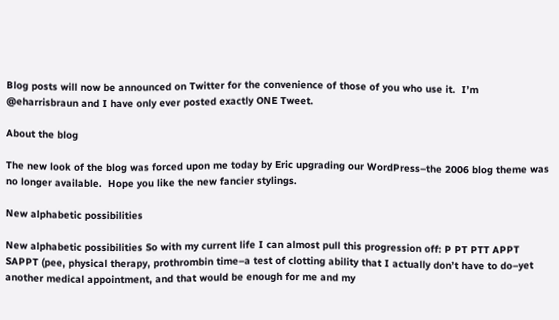Blog posts will now be announced on Twitter for the convenience of those of you who use it.  I’m @eharrisbraun and I have only ever posted exactly ONE Tweet.

About the blog

The new look of the blog was forced upon me today by Eric upgrading our WordPress–the 2006 blog theme was no longer available.  Hope you like the new fancier stylings.

New alphabetic possibilities

New alphabetic possibilities So with my current life I can almost pull this progression off: P PT PTT APPT SAPPT (pee, physical therapy, prothrombin time–a test of clotting ability that I actually don’t have to do–yet another medical appointment, and that would be enough for me and my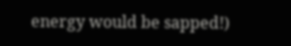energy would be sapped!)